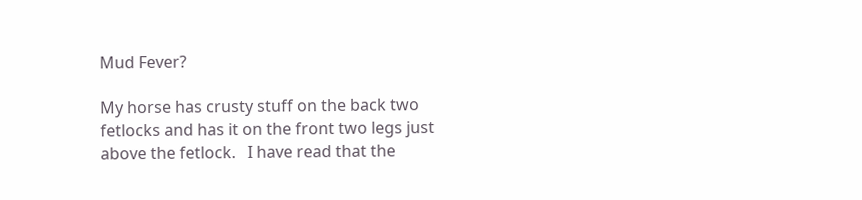Mud Fever?

My horse has crusty stuff on the back two fetlocks and has it on the front two legs just above the fetlock.   I have read that the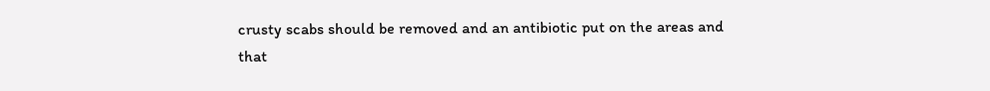crusty scabs should be removed and an antibiotic put on the areas and that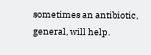sometimes an antibiotic, general, will help.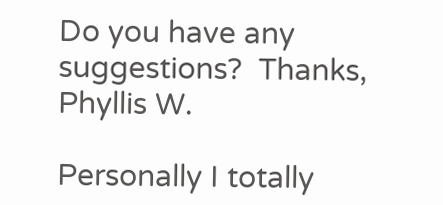Do you have any suggestions?  Thanks, Phyllis W.

Personally I totally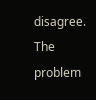disagree. The problem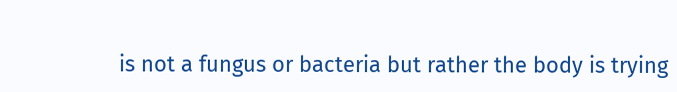is not a fungus or bacteria but rather the body is trying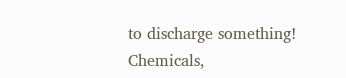to discharge something! Chemicals,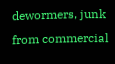dewormers, junk from commercial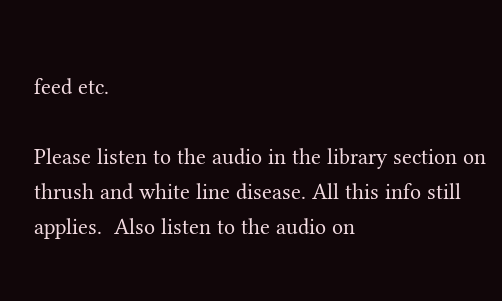feed etc.

Please listen to the audio in the library section on thrush and white line disease. All this info still applies.  Also listen to the audio on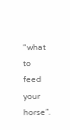“what to feed your horse”.